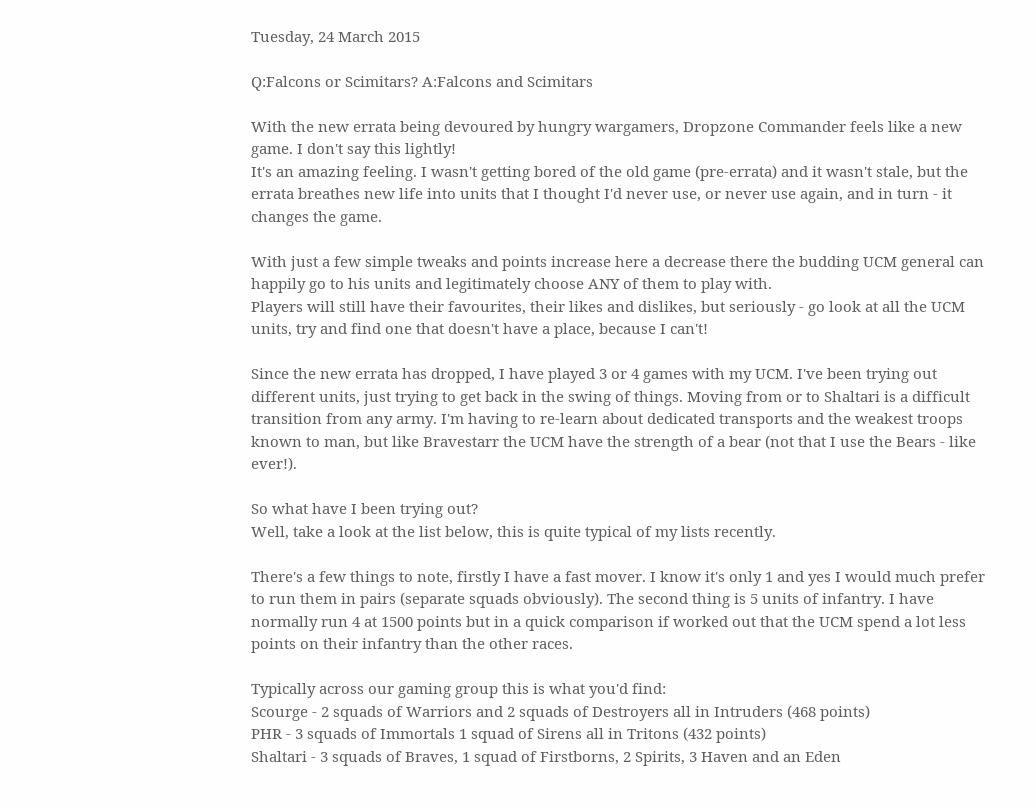Tuesday, 24 March 2015

Q:Falcons or Scimitars? A:Falcons and Scimitars

With the new errata being devoured by hungry wargamers, Dropzone Commander feels like a new game. I don't say this lightly!
It's an amazing feeling. I wasn't getting bored of the old game (pre-errata) and it wasn't stale, but the errata breathes new life into units that I thought I'd never use, or never use again, and in turn - it changes the game.

With just a few simple tweaks and points increase here a decrease there the budding UCM general can happily go to his units and legitimately choose ANY of them to play with.
Players will still have their favourites, their likes and dislikes, but seriously - go look at all the UCM units, try and find one that doesn't have a place, because I can't!

Since the new errata has dropped, I have played 3 or 4 games with my UCM. I've been trying out different units, just trying to get back in the swing of things. Moving from or to Shaltari is a difficult transition from any army. I'm having to re-learn about dedicated transports and the weakest troops known to man, but like Bravestarr the UCM have the strength of a bear (not that I use the Bears - like ever!).

So what have I been trying out?
Well, take a look at the list below, this is quite typical of my lists recently.

There's a few things to note, firstly I have a fast mover. I know it's only 1 and yes I would much prefer to run them in pairs (separate squads obviously). The second thing is 5 units of infantry. I have normally run 4 at 1500 points but in a quick comparison if worked out that the UCM spend a lot less points on their infantry than the other races.

Typically across our gaming group this is what you'd find:
Scourge - 2 squads of Warriors and 2 squads of Destroyers all in Intruders (468 points)
PHR - 3 squads of Immortals 1 squad of Sirens all in Tritons (432 points)
Shaltari - 3 squads of Braves, 1 squad of Firstborns, 2 Spirits, 3 Haven and an Eden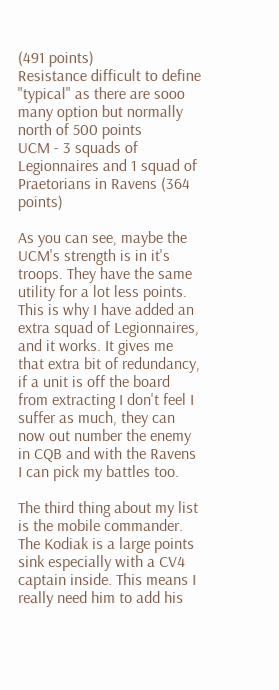(491 points)
Resistance difficult to define "typical" as there are sooo many option but normally north of 500 points
UCM - 3 squads of Legionnaires and 1 squad of Praetorians in Ravens (364 points)

As you can see, maybe the UCM's strength is in it's troops. They have the same utility for a lot less points. This is why I have added an extra squad of Legionnaires, and it works. It gives me that extra bit of redundancy, if a unit is off the board from extracting I don't feel I suffer as much, they can now out number the enemy in CQB and with the Ravens I can pick my battles too.

The third thing about my list is the mobile commander. The Kodiak is a large points sink especially with a CV4 captain inside. This means I really need him to add his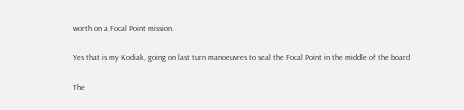worth on a Focal Point mission.

Yes that is my Kodiak, going on last turn manoeuvres to seal the Focal Point in the middle of the board

The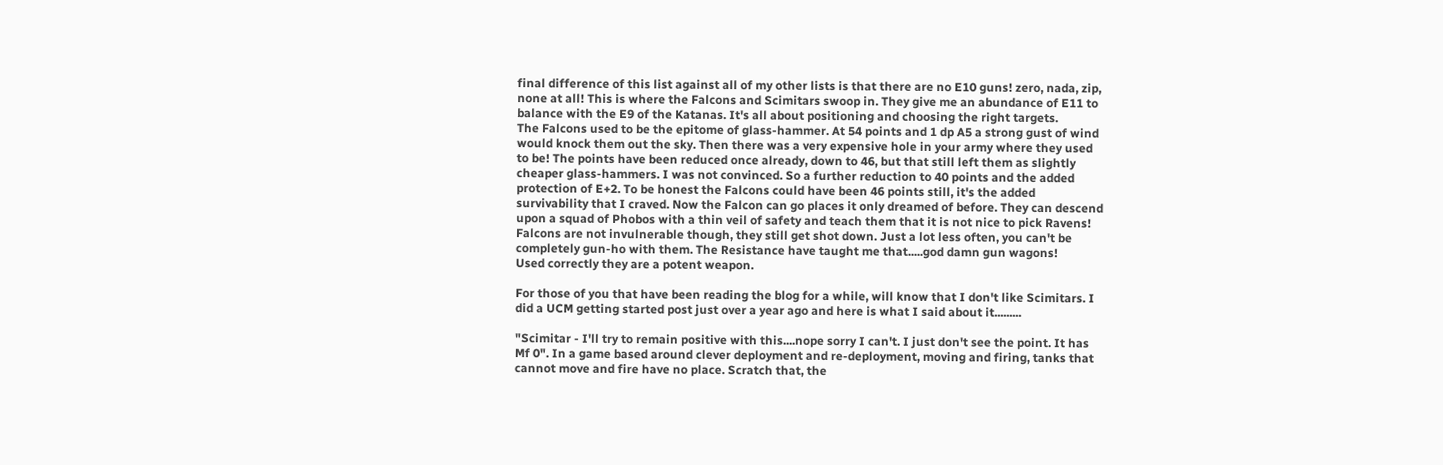final difference of this list against all of my other lists is that there are no E10 guns! zero, nada, zip, none at all! This is where the Falcons and Scimitars swoop in. They give me an abundance of E11 to balance with the E9 of the Katanas. It's all about positioning and choosing the right targets.
The Falcons used to be the epitome of glass-hammer. At 54 points and 1 dp A5 a strong gust of wind would knock them out the sky. Then there was a very expensive hole in your army where they used to be! The points have been reduced once already, down to 46, but that still left them as slightly cheaper glass-hammers. I was not convinced. So a further reduction to 40 points and the added protection of E+2. To be honest the Falcons could have been 46 points still, it's the added survivability that I craved. Now the Falcon can go places it only dreamed of before. They can descend upon a squad of Phobos with a thin veil of safety and teach them that it is not nice to pick Ravens!
Falcons are not invulnerable though, they still get shot down. Just a lot less often, you can't be completely gun-ho with them. The Resistance have taught me that.....god damn gun wagons!
Used correctly they are a potent weapon.

For those of you that have been reading the blog for a while, will know that I don't like Scimitars. I did a UCM getting started post just over a year ago and here is what I said about it.........

"Scimitar - I'll try to remain positive with this....nope sorry I can't. I just don't see the point. It has Mf 0". In a game based around clever deployment and re-deployment, moving and firing, tanks that cannot move and fire have no place. Scratch that, the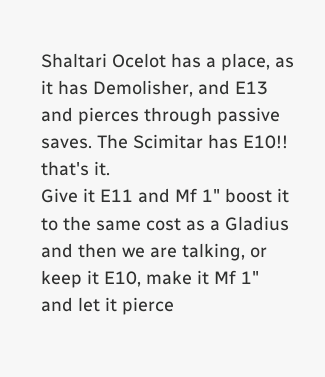Shaltari Ocelot has a place, as it has Demolisher, and E13 and pierces through passive saves. The Scimitar has E10!! that's it.
Give it E11 and Mf 1" boost it to the same cost as a Gladius and then we are talking, or keep it E10, make it Mf 1" and let it pierce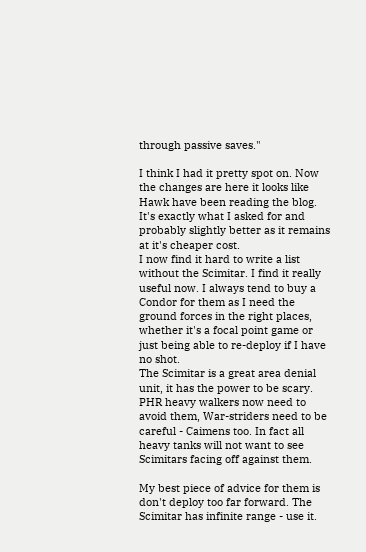through passive saves."

I think I had it pretty spot on. Now the changes are here it looks like Hawk have been reading the blog. It's exactly what I asked for and probably slightly better as it remains at it's cheaper cost.
I now find it hard to write a list without the Scimitar. I find it really useful now. I always tend to buy a Condor for them as I need the ground forces in the right places, whether it's a focal point game or just being able to re-deploy if I have no shot.
The Scimitar is a great area denial unit, it has the power to be scary. PHR heavy walkers now need to avoid them, War-striders need to be careful - Caimens too. In fact all heavy tanks will not want to see Scimitars facing off against them.

My best piece of advice for them is don't deploy too far forward. The Scimitar has infinite range - use it.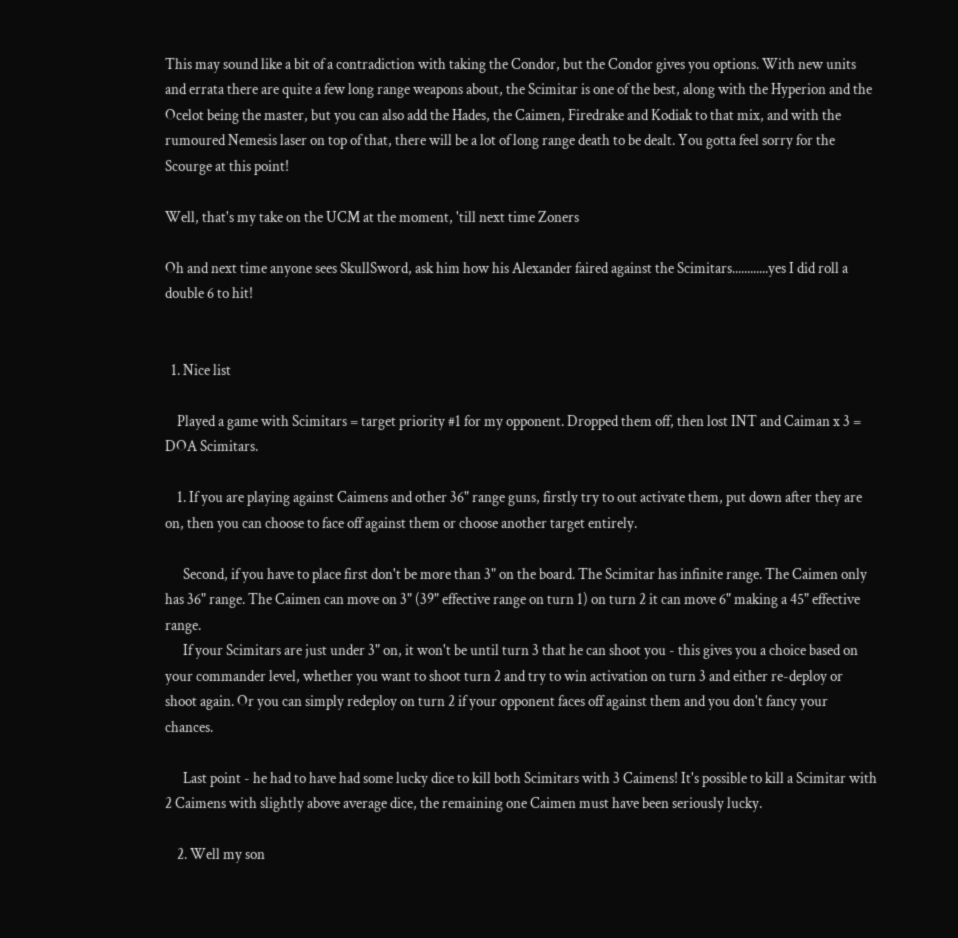This may sound like a bit of a contradiction with taking the Condor, but the Condor gives you options. With new units and errata there are quite a few long range weapons about, the Scimitar is one of the best, along with the Hyperion and the Ocelot being the master, but you can also add the Hades, the Caimen, Firedrake and Kodiak to that mix, and with the rumoured Nemesis laser on top of that, there will be a lot of long range death to be dealt. You gotta feel sorry for the Scourge at this point!

Well, that's my take on the UCM at the moment, 'till next time Zoners

Oh and next time anyone sees SkullSword, ask him how his Alexander faired against the Scimitars............yes I did roll a double 6 to hit!


  1. Nice list

    Played a game with Scimitars = target priority #1 for my opponent. Dropped them off, then lost INT and Caiman x 3 = DOA Scimitars.

    1. If you are playing against Caimens and other 36" range guns, firstly try to out activate them, put down after they are on, then you can choose to face off against them or choose another target entirely.

      Second, if you have to place first don't be more than 3" on the board. The Scimitar has infinite range. The Caimen only has 36" range. The Caimen can move on 3" (39" effective range on turn 1) on turn 2 it can move 6" making a 45" effective range.
      If your Scimitars are just under 3" on, it won't be until turn 3 that he can shoot you - this gives you a choice based on your commander level, whether you want to shoot turn 2 and try to win activation on turn 3 and either re-deploy or shoot again. Or you can simply redeploy on turn 2 if your opponent faces off against them and you don't fancy your chances.

      Last point - he had to have had some lucky dice to kill both Scimitars with 3 Caimens! It's possible to kill a Scimitar with 2 Caimens with slightly above average dice, the remaining one Caimen must have been seriously lucky.

    2. Well my son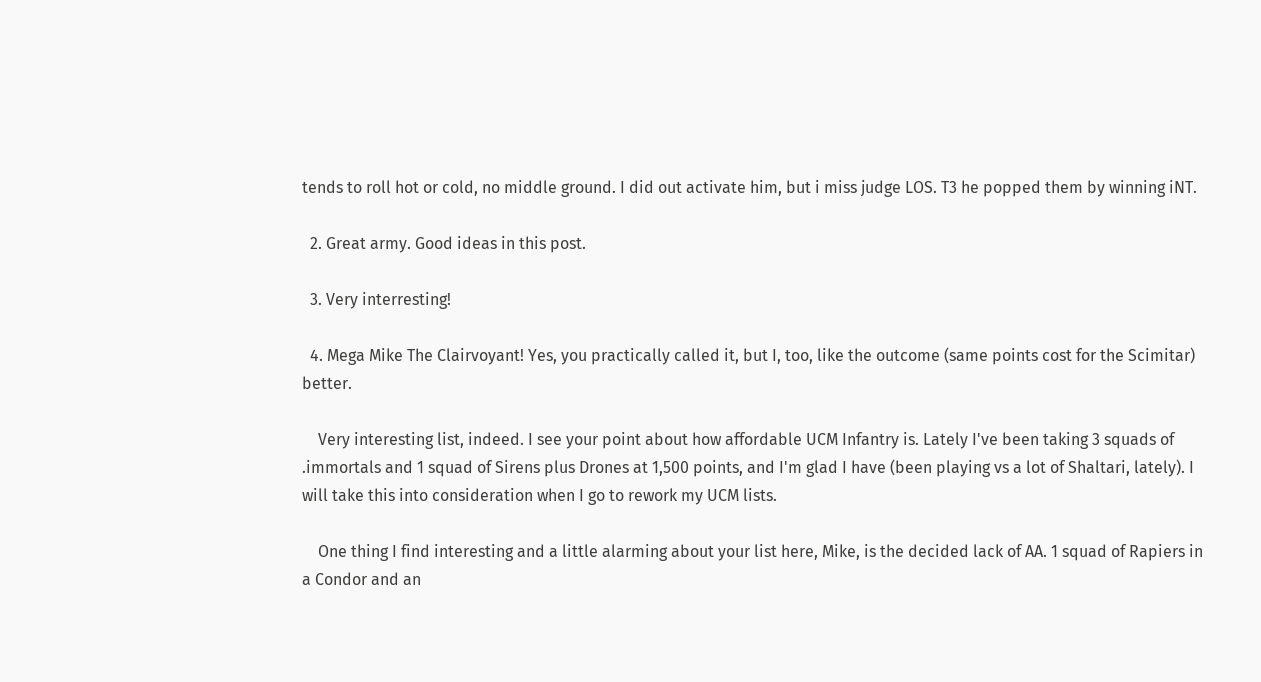tends to roll hot or cold, no middle ground. I did out activate him, but i miss judge LOS. T3 he popped them by winning iNT.

  2. Great army. Good ideas in this post.

  3. Very interresting!

  4. Mega Mike The Clairvoyant! Yes, you practically called it, but I, too, like the outcome (same points cost for the Scimitar) better.

    Very interesting list, indeed. I see your point about how affordable UCM Infantry is. Lately I've been taking 3 squads of .immortals and 1 squad of Sirens plus Drones at 1,500 points, and I'm glad I have (been playing vs a lot of Shaltari, lately). I will take this into consideration when I go to rework my UCM lists.

    One thing I find interesting and a little alarming about your list here, Mike, is the decided lack of AA. 1 squad of Rapiers in a Condor and an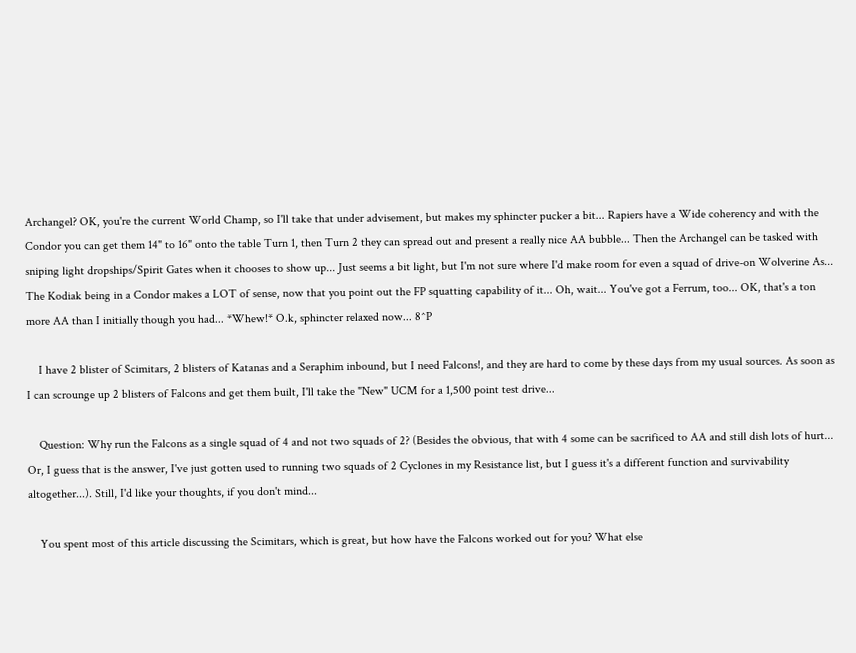Archangel? OK, you're the current World Champ, so I'll take that under advisement, but makes my sphincter pucker a bit... Rapiers have a Wide coherency and with the Condor you can get them 14" to 16" onto the table Turn 1, then Turn 2 they can spread out and present a really nice AA bubble... Then the Archangel can be tasked with sniping light dropships/Spirit Gates when it chooses to show up... Just seems a bit light, but I'm not sure where I'd make room for even a squad of drive-on Wolverine As... The Kodiak being in a Condor makes a LOT of sense, now that you point out the FP squatting capability of it... Oh, wait... You've got a Ferrum, too... OK, that's a ton more AA than I initially though you had... *Whew!* O.k, sphincter relaxed now... 8^P

    I have 2 blister of Scimitars, 2 blisters of Katanas and a Seraphim inbound, but I need Falcons!, and they are hard to come by these days from my usual sources. As soon as I can scrounge up 2 blisters of Falcons and get them built, I'll take the "New" UCM for a 1,500 point test drive...

    Question: Why run the Falcons as a single squad of 4 and not two squads of 2? (Besides the obvious, that with 4 some can be sacrificed to AA and still dish lots of hurt... Or, I guess that is the answer, I've just gotten used to running two squads of 2 Cyclones in my Resistance list, but I guess it's a different function and survivability altogether...). Still, I'd like your thoughts, if you don't mind...

    You spent most of this article discussing the Scimitars, which is great, but how have the Falcons worked out for you? What else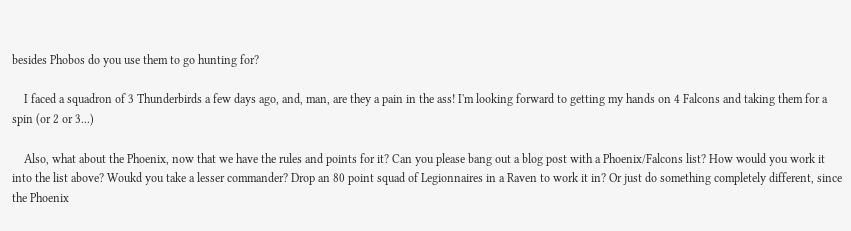besides Phobos do you use them to go hunting for?

    I faced a squadron of 3 Thunderbirds a few days ago, and, man, are they a pain in the ass! I'm looking forward to getting my hands on 4 Falcons and taking them for a spin (or 2 or 3...)

    Also, what about the Phoenix, now that we have the rules and points for it? Can you please bang out a blog post with a Phoenix/Falcons list? How would you work it into the list above? Woukd you take a lesser commander? Drop an 80 point squad of Legionnaires in a Raven to work it in? Or just do something completely different, since the Phoenix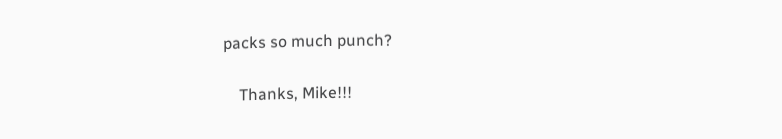packs so much punch?

    Thanks, Mike!!!